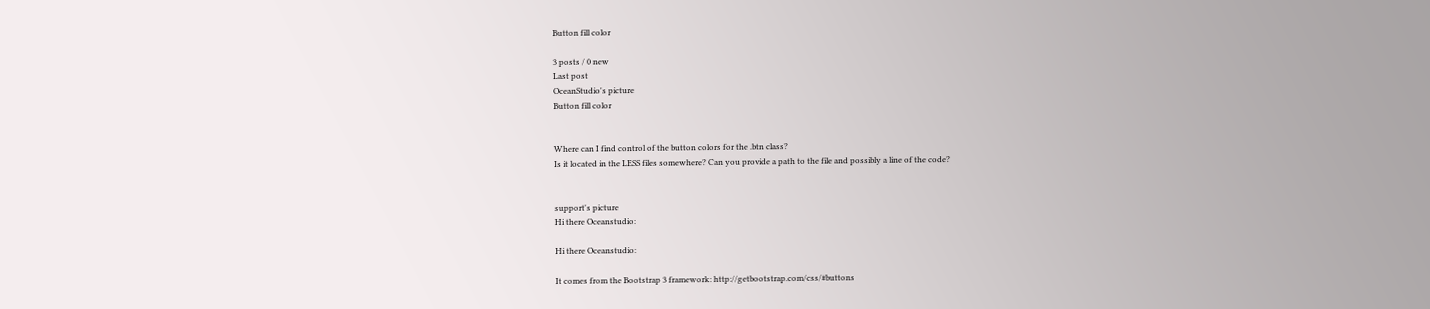Button fill color

3 posts / 0 new
Last post
OceanStudio's picture
Button fill color


Where can I find control of the button colors for the .btn class?
Is it located in the LESS files somewhere? Can you provide a path to the file and possibly a line of the code?


support's picture
Hi there Oceanstudio:

Hi there Oceanstudio:

It comes from the Bootstrap 3 framework: http://getbootstrap.com/css/#buttons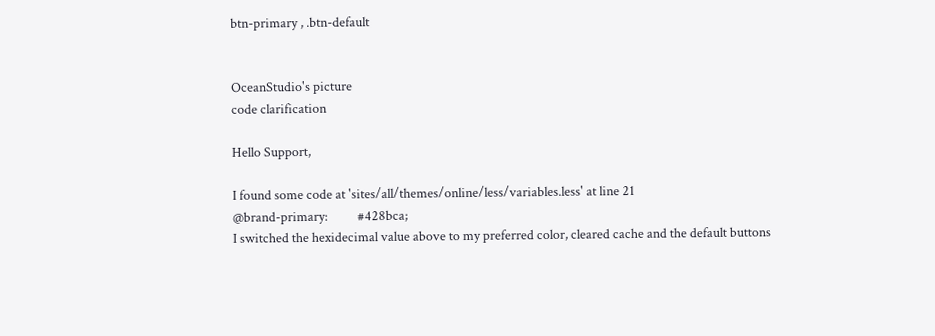btn-primary , .btn-default


OceanStudio's picture
code clarification

Hello Support,

I found some code at 'sites/all/themes/online/less/variables.less' at line 21
@brand-primary:          #428bca;
I switched the hexidecimal value above to my preferred color, cleared cache and the default buttons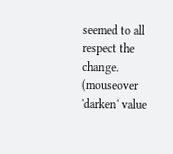seemed to all respect the change. (mouseover 'darken' value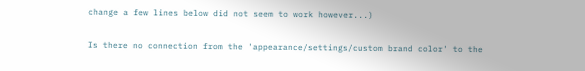change a few lines below did not seem to work however...)

Is there no connection from the 'appearance/settings/custom brand color' to the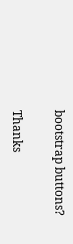bootstrap buttons?

Thanks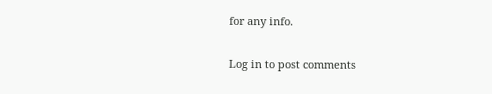for any info.

Log in to post comments